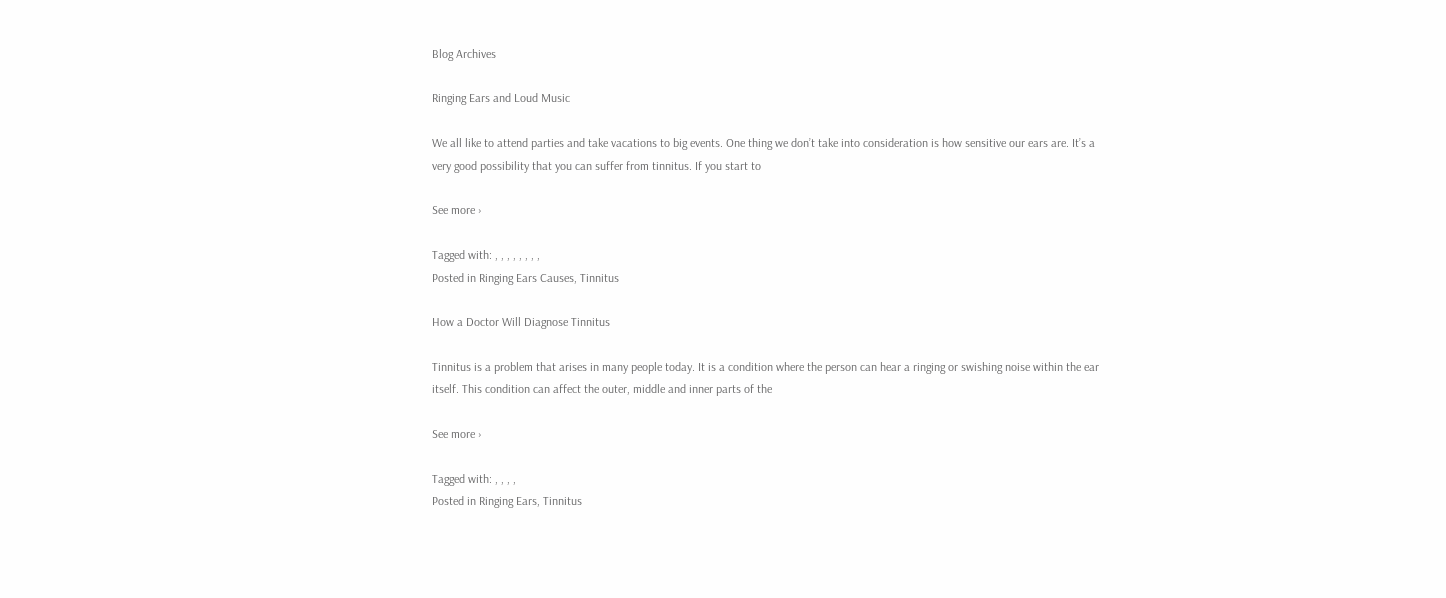Blog Archives

Ringing Ears and Loud Music

We all like to attend parties and take vacations to big events. One thing we don’t take into consideration is how sensitive our ears are. It’s a very good possibility that you can suffer from tinnitus. If you start to

See more ›

Tagged with: , , , , , , , ,
Posted in Ringing Ears Causes, Tinnitus

How a Doctor Will Diagnose Tinnitus

Tinnitus is a problem that arises in many people today. It is a condition where the person can hear a ringing or swishing noise within the ear itself. This condition can affect the outer, middle and inner parts of the

See more ›

Tagged with: , , , ,
Posted in Ringing Ears, Tinnitus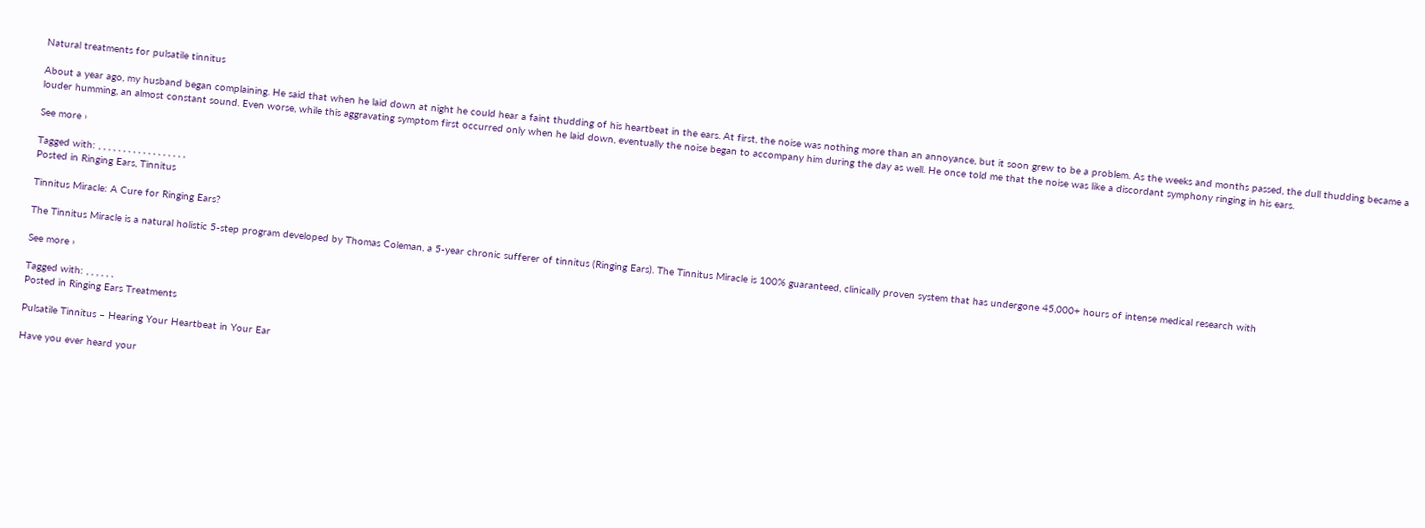Natural treatments for pulsatile tinnitus

About a year ago, my husband began complaining. He said that when he laid down at night he could hear a faint thudding of his heartbeat in the ears. At first, the noise was nothing more than an annoyance, but it soon grew to be a problem. As the weeks and months passed, the dull thudding became a louder humming, an almost constant sound. Even worse, while this aggravating symptom first occurred only when he laid down, eventually the noise began to accompany him during the day as well. He once told me that the noise was like a discordant symphony ringing in his ears.

See more ›

Tagged with: , , , , , , , , , , , , , , , , , ,
Posted in Ringing Ears, Tinnitus

Tinnitus Miracle: A Cure for Ringing Ears?

The Tinnitus Miracle is a natural holistic 5-step program developed by Thomas Coleman, a 5-year chronic sufferer of tinnitus (Ringing Ears). The Tinnitus Miracle is 100% guaranteed, clinically proven system that has undergone 45,000+ hours of intense medical research with

See more ›

Tagged with: , , , , , ,
Posted in Ringing Ears Treatments

Pulsatile Tinnitus – Hearing Your Heartbeat in Your Ear

Have you ever heard your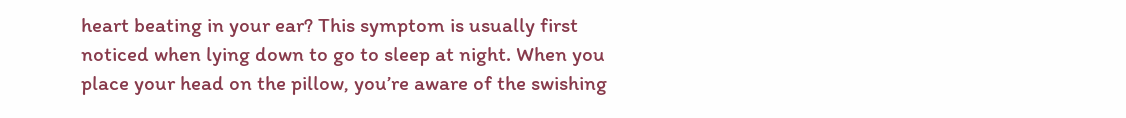heart beating in your ear? This symptom is usually first noticed when lying down to go to sleep at night. When you place your head on the pillow, you’re aware of the swishing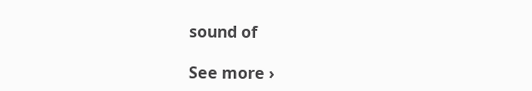sound of

See more ›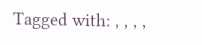Tagged with: , , , ,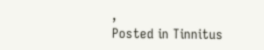,
Posted in Tinnitus